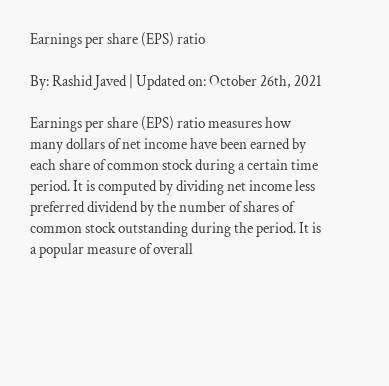Earnings per share (EPS) ratio

By: Rashid Javed | Updated on: October 26th, 2021

Earnings per share (EPS) ratio measures how many dollars of net income have been earned by each share of common stock during a certain time period. It is computed by dividing net income less preferred dividend by the number of shares of common stock outstanding during the period. It is a popular measure of overall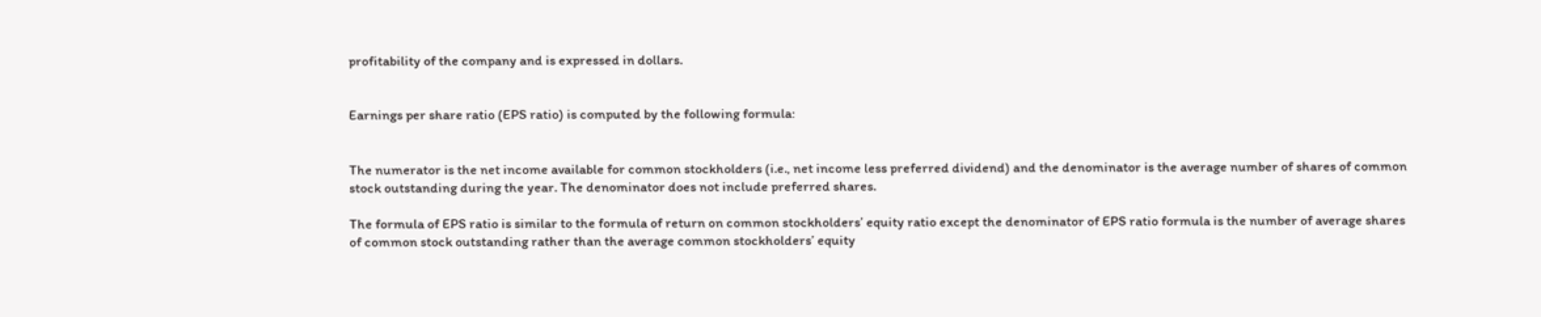profitability of the company and is expressed in dollars.


Earnings per share ratio (EPS ratio) is computed by the following formula:


The numerator is the net income available for common stockholders (i.e., net income less preferred dividend) and the denominator is the average number of shares of common stock outstanding during the year. The denominator does not include preferred shares.

The formula of EPS ratio is similar to the formula of return on common stockholders’ equity ratio except the denominator of EPS ratio formula is the number of average shares of common stock outstanding rather than the average common stockholders’ equity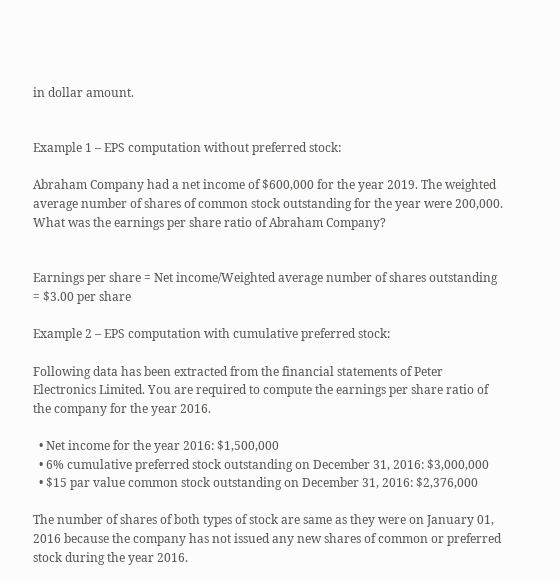in dollar amount.


Example 1 – EPS computation without preferred stock:

Abraham Company had a net income of $600,000 for the year 2019. The weighted average number of shares of common stock outstanding for the year were 200,000. What was the earnings per share ratio of Abraham Company?


Earnings per share = Net income/Weighted average number of shares outstanding
= $3.00 per share

Example 2 – EPS computation with cumulative preferred stock:

Following data has been extracted from the financial statements of Peter Electronics Limited. You are required to compute the earnings per share ratio of the company for the year 2016.

  • Net income for the year 2016: $1,500,000
  • 6% cumulative preferred stock outstanding on December 31, 2016: $3,000,000
  • $15 par value common stock outstanding on December 31, 2016: $2,376,000

The number of shares of both types of stock are same as they were on January 01, 2016 because the company has not issued any new shares of common or preferred stock during the year 2016.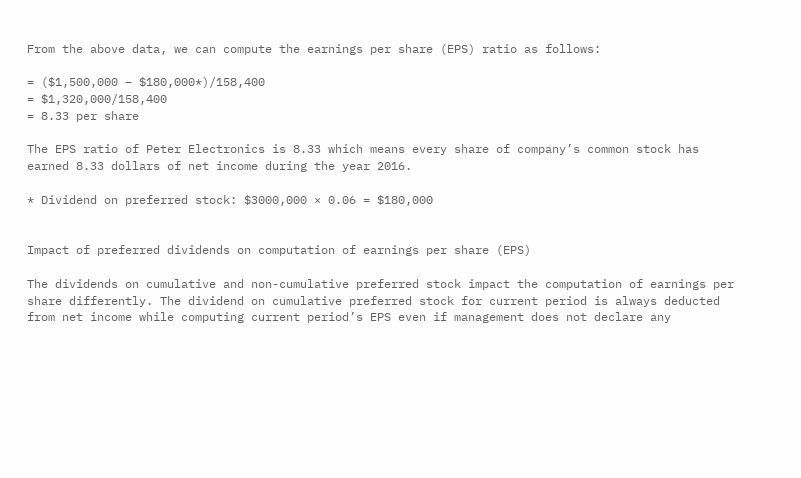From the above data, we can compute the earnings per share (EPS) ratio as follows:

= ($1,500,000 – $180,000*)/158,400
= $1,320,000/158,400
= 8.33 per share

The EPS ratio of Peter Electronics is 8.33 which means every share of company’s common stock has earned 8.33 dollars of net income during the year 2016.

* Dividend on preferred stock: $3000,000 × 0.06 = $180,000


Impact of preferred dividends on computation of earnings per share (EPS)

The dividends on cumulative and non-cumulative preferred stock impact the computation of earnings per share differently. The dividend on cumulative preferred stock for current period is always deducted from net income while computing current period’s EPS even if management does not declare any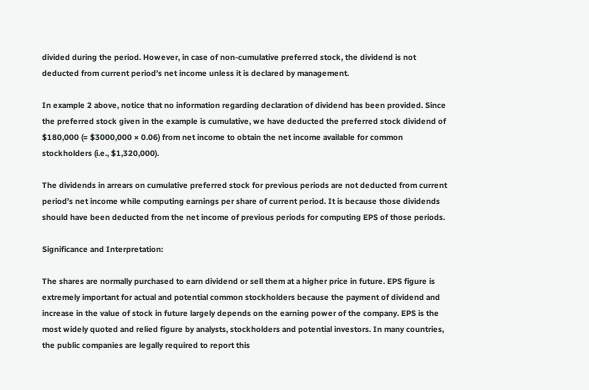divided during the period. However, in case of non-cumulative preferred stock, the dividend is not deducted from current period’s net income unless it is declared by management.

In example 2 above, notice that no information regarding declaration of dividend has been provided. Since the preferred stock given in the example is cumulative, we have deducted the preferred stock dividend of $180,000 (= $3000,000 × 0.06) from net income to obtain the net income available for common stockholders (i.e., $1,320,000).

The dividends in arrears on cumulative preferred stock for previous periods are not deducted from current period’s net income while computing earnings per share of current period. It is because those dividends should have been deducted from the net income of previous periods for computing EPS of those periods.

Significance and Interpretation:

The shares are normally purchased to earn dividend or sell them at a higher price in future. EPS figure is extremely important for actual and potential common stockholders because the payment of dividend and increase in the value of stock in future largely depends on the earning power of the company. EPS is the most widely quoted and relied figure by analysts, stockholders and potential investors. In many countries, the public companies are legally required to report this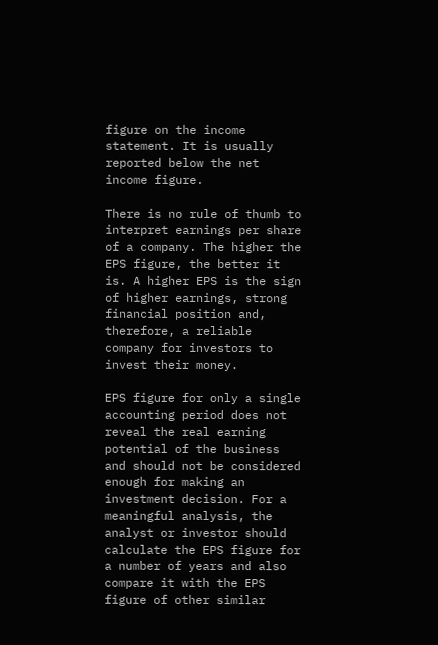figure on the income statement. It is usually reported below the net income figure.

There is no rule of thumb to interpret earnings per share of a company. The higher the EPS figure, the better it is. A higher EPS is the sign of higher earnings, strong financial position and, therefore, a reliable company for investors to invest their money.

EPS figure for only a single accounting period does not reveal the real earning potential of the business and should not be considered enough for making an investment decision. For a meaningful analysis, the analyst or investor should calculate the EPS figure for a number of years and also compare it with the EPS figure of other similar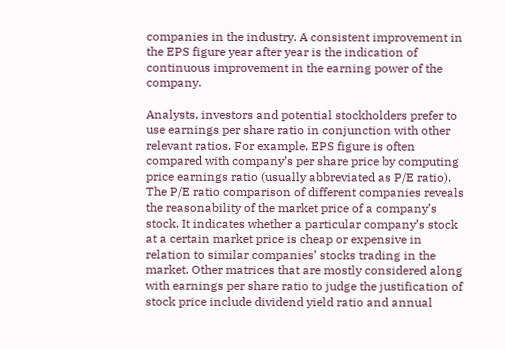companies in the industry. A consistent improvement in the EPS figure year after year is the indication of continuous improvement in the earning power of the company.

Analysts, investors and potential stockholders prefer to use earnings per share ratio in conjunction with other relevant ratios. For example, EPS figure is often compared with company’s per share price by computing price earnings ratio (usually abbreviated as P/E ratio). The P/E ratio comparison of different companies reveals the reasonability of the market price of a company’s stock. It indicates whether a particular company’s stock at a certain market price is cheap or expensive in relation to similar companies’ stocks trading in the market. Other matrices that are mostly considered along with earnings per share ratio to judge the justification of stock price include dividend yield ratio and annual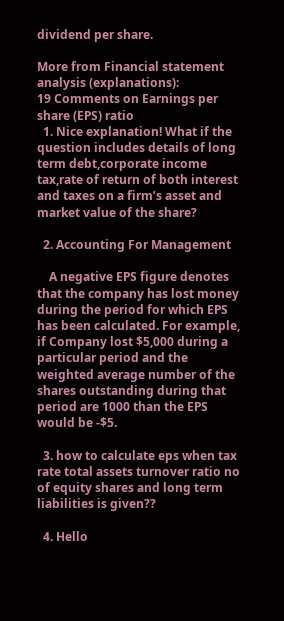dividend per share.

More from Financial statement analysis (explanations):
19 Comments on Earnings per share (EPS) ratio
  1. Nice explanation! What if the question includes details of long term debt,corporate income tax,rate of return of both interest and taxes on a firm’s asset and market value of the share?

  2. Accounting For Management

    A negative EPS figure denotes that the company has lost money during the period for which EPS has been calculated. For example, if Company lost $5,000 during a particular period and the weighted average number of the shares outstanding during that period are 1000 than the EPS would be -$5.

  3. how to calculate eps when tax rate total assets turnover ratio no of equity shares and long term liabilities is given??

  4. Hello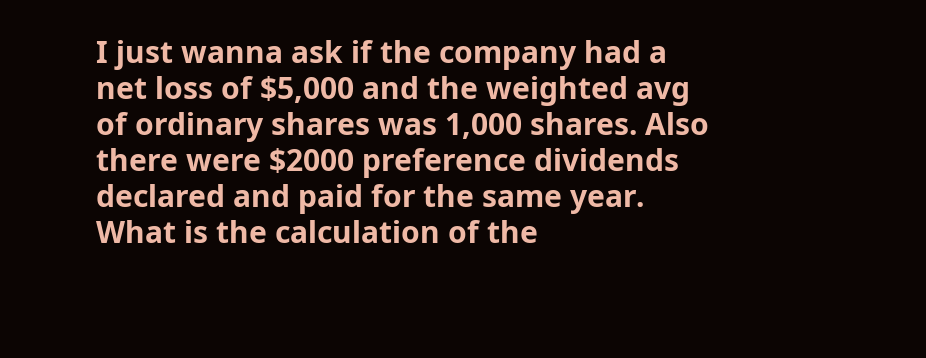I just wanna ask if the company had a net loss of $5,000 and the weighted avg of ordinary shares was 1,000 shares. Also there were $2000 preference dividends declared and paid for the same year. What is the calculation of the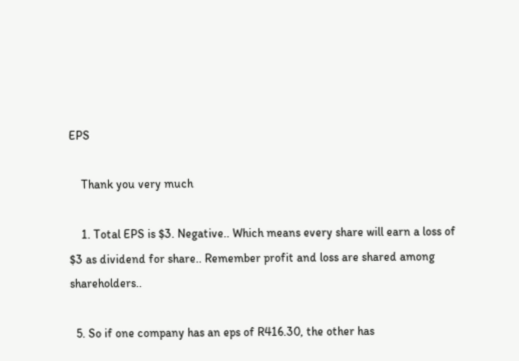EPS

    Thank you very much

    1. Total EPS is $3. Negative.. Which means every share will earn a loss of $3 as dividend for share.. Remember profit and loss are shared among shareholders..

  5. So if one company has an eps of R416.30, the other has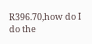R396.70,how do I do the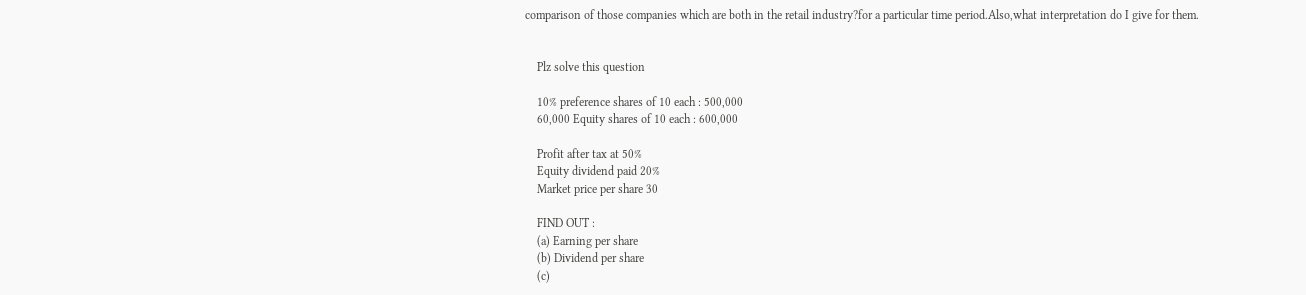comparison of those companies which are both in the retail industry?for a particular time period.Also,what interpretation do I give for them.


    Plz solve this question

    10% preference shares of 10 each : 500,000
    60,000 Equity shares of 10 each : 600,000

    Profit after tax at 50%
    Equity dividend paid 20%
    Market price per share 30

    FIND OUT :
    (a) Earning per share
    (b) Dividend per share
    (c)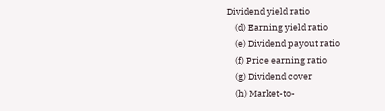Dividend yield ratio
    (d) Earning yield ratio
    (e) Dividend payout ratio
    (f) Price earning ratio
    (g) Dividend cover
    (h) Market-to-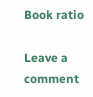Book ratio

Leave a comment